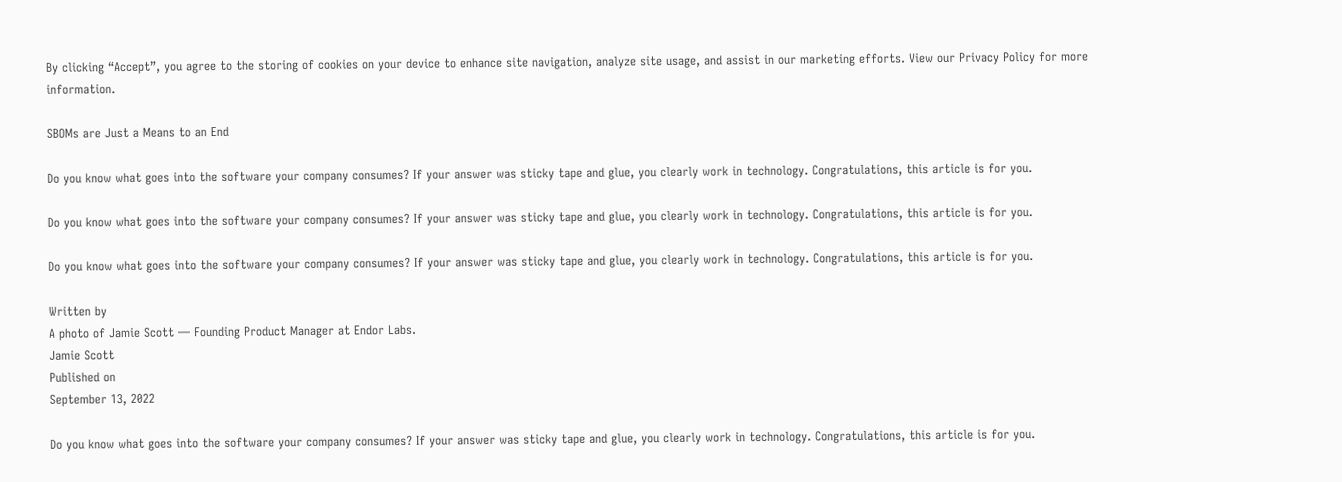By clicking “Accept”, you agree to the storing of cookies on your device to enhance site navigation, analyze site usage, and assist in our marketing efforts. View our Privacy Policy for more information.

SBOMs are Just a Means to an End

Do you know what goes into the software your company consumes? If your answer was sticky tape and glue, you clearly work in technology. Congratulations, this article is for you.

Do you know what goes into the software your company consumes? If your answer was sticky tape and glue, you clearly work in technology. Congratulations, this article is for you.

Do you know what goes into the software your company consumes? If your answer was sticky tape and glue, you clearly work in technology. Congratulations, this article is for you.

Written by
A photo of Jamie Scott — Founding Product Manager at Endor Labs.
Jamie Scott
Published on
September 13, 2022

Do you know what goes into the software your company consumes? If your answer was sticky tape and glue, you clearly work in technology. Congratulations, this article is for you.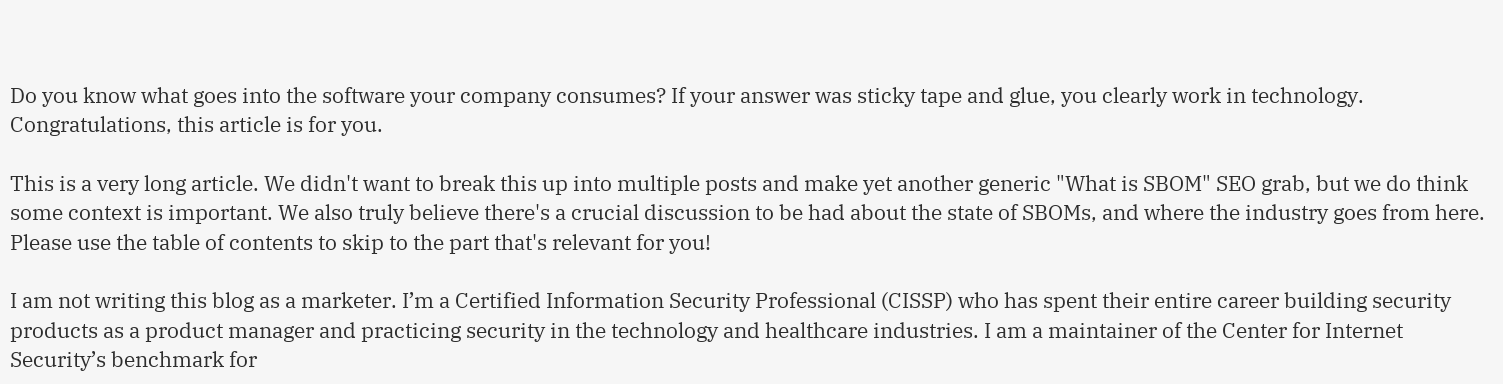Do you know what goes into the software your company consumes? If your answer was sticky tape and glue, you clearly work in technology. Congratulations, this article is for you.

This is a very long article. We didn't want to break this up into multiple posts and make yet another generic "What is SBOM" SEO grab, but we do think some context is important. We also truly believe there's a crucial discussion to be had about the state of SBOMs, and where the industry goes from here. Please use the table of contents to skip to the part that's relevant for you!

I am not writing this blog as a marketer. I’m a Certified Information Security Professional (CISSP) who has spent their entire career building security products as a product manager and practicing security in the technology and healthcare industries. I am a maintainer of the Center for Internet Security’s benchmark for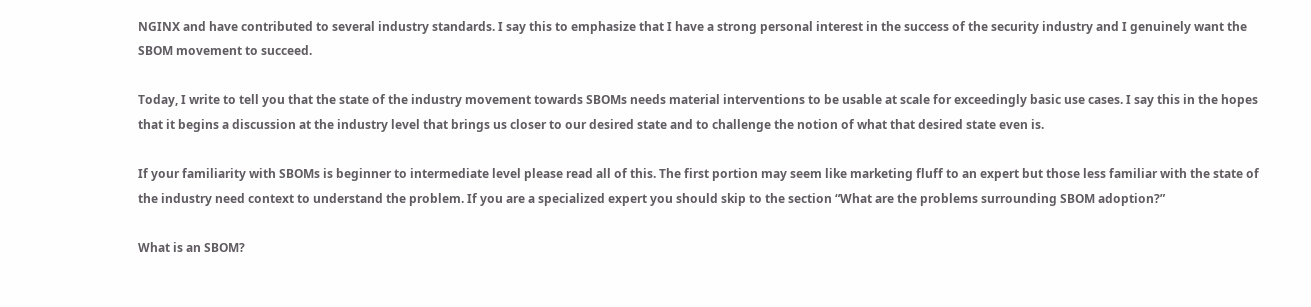NGINX and have contributed to several industry standards. I say this to emphasize that I have a strong personal interest in the success of the security industry and I genuinely want the SBOM movement to succeed.

Today, I write to tell you that the state of the industry movement towards SBOMs needs material interventions to be usable at scale for exceedingly basic use cases. I say this in the hopes that it begins a discussion at the industry level that brings us closer to our desired state and to challenge the notion of what that desired state even is.

If your familiarity with SBOMs is beginner to intermediate level please read all of this. The first portion may seem like marketing fluff to an expert but those less familiar with the state of the industry need context to understand the problem. If you are a specialized expert you should skip to the section “What are the problems surrounding SBOM adoption?”

What is an SBOM?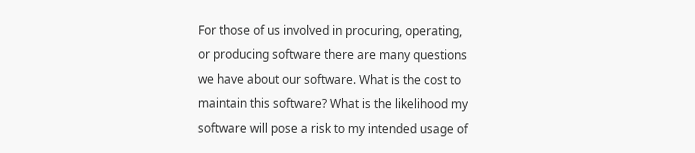For those of us involved in procuring, operating, or producing software there are many questions we have about our software. What is the cost to maintain this software? What is the likelihood my software will pose a risk to my intended usage of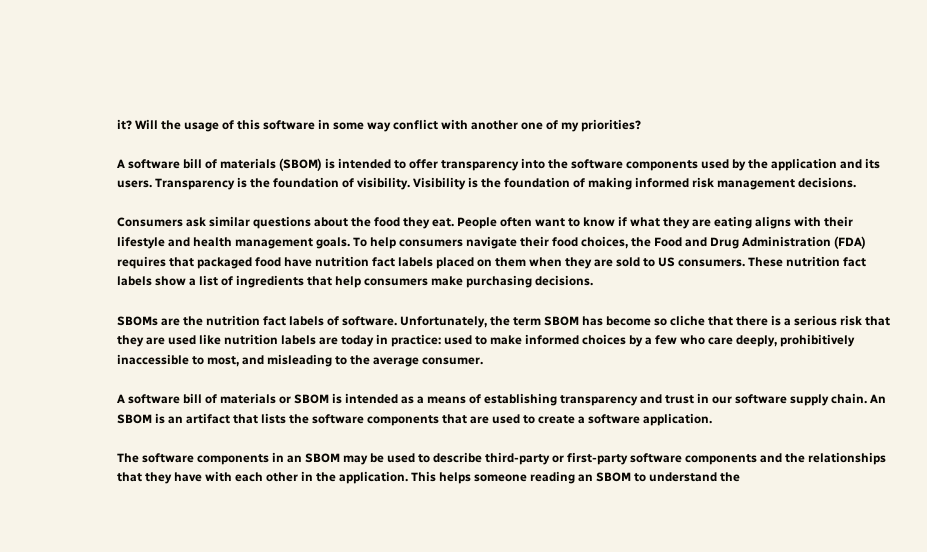it? Will the usage of this software in some way conflict with another one of my priorities?

A software bill of materials (SBOM) is intended to offer transparency into the software components used by the application and its users. Transparency is the foundation of visibility. Visibility is the foundation of making informed risk management decisions.

Consumers ask similar questions about the food they eat. People often want to know if what they are eating aligns with their lifestyle and health management goals. To help consumers navigate their food choices, the Food and Drug Administration (FDA) requires that packaged food have nutrition fact labels placed on them when they are sold to US consumers. These nutrition fact labels show a list of ingredients that help consumers make purchasing decisions.

SBOMs are the nutrition fact labels of software. Unfortunately, the term SBOM has become so cliche that there is a serious risk that they are used like nutrition labels are today in practice: used to make informed choices by a few who care deeply, prohibitively inaccessible to most, and misleading to the average consumer.

A software bill of materials or SBOM is intended as a means of establishing transparency and trust in our software supply chain. An SBOM is an artifact that lists the software components that are used to create a software application.

The software components in an SBOM may be used to describe third-party or first-party software components and the relationships that they have with each other in the application. This helps someone reading an SBOM to understand the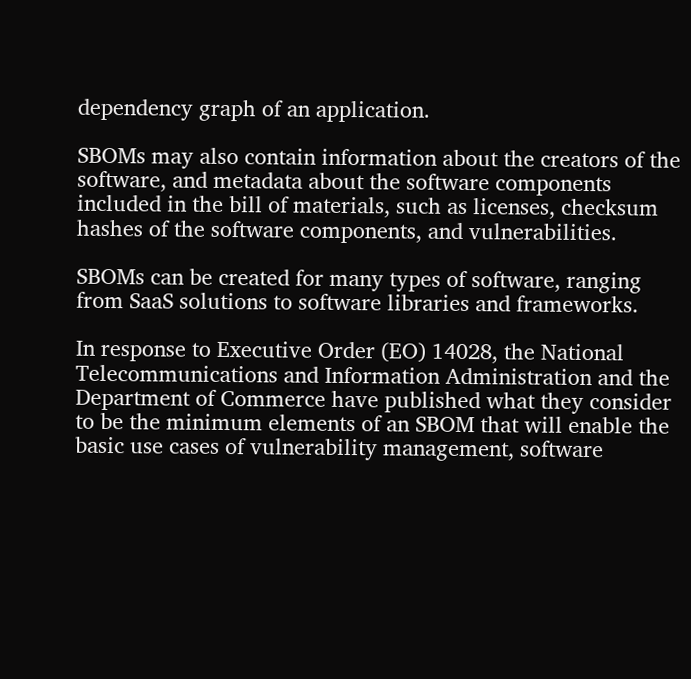dependency graph of an application.

SBOMs may also contain information about the creators of the software, and metadata about the software components included in the bill of materials, such as licenses, checksum hashes of the software components, and vulnerabilities.

SBOMs can be created for many types of software, ranging from SaaS solutions to software libraries and frameworks.

In response to Executive Order (EO) 14028, the National Telecommunications and Information Administration and the Department of Commerce have published what they consider to be the minimum elements of an SBOM that will enable the basic use cases of vulnerability management, software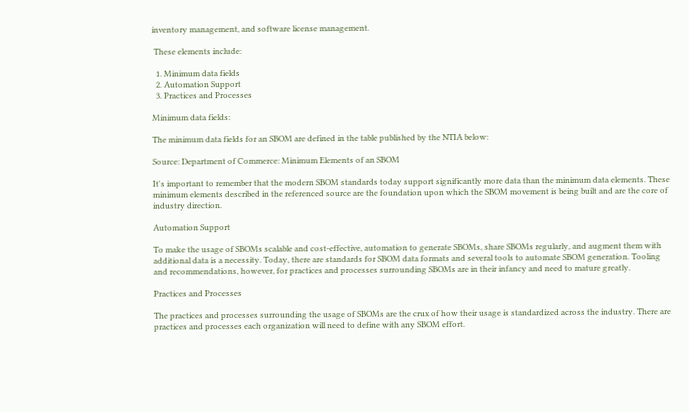inventory management, and software license management.

 These elements include:

  1. Minimum data fields
  2. Automation Support
  3. Practices and Processes

Minimum data fields:

The minimum data fields for an SBOM are defined in the table published by the NTIA below:

Source: Department of Commerce: Minimum Elements of an SBOM

It's important to remember that the modern SBOM standards today support significantly more data than the minimum data elements. These minimum elements described in the referenced source are the foundation upon which the SBOM movement is being built and are the core of industry direction.

Automation Support

To make the usage of SBOMs scalable and cost-effective, automation to generate SBOMs, share SBOMs regularly, and augment them with additional data is a necessity. Today, there are standards for SBOM data formats and several tools to automate SBOM generation. Tooling and recommendations, however, for practices and processes surrounding SBOMs are in their infancy and need to mature greatly.

Practices and Processes

The practices and processes surrounding the usage of SBOMs are the crux of how their usage is standardized across the industry. There are practices and processes each organization will need to define with any SBOM effort.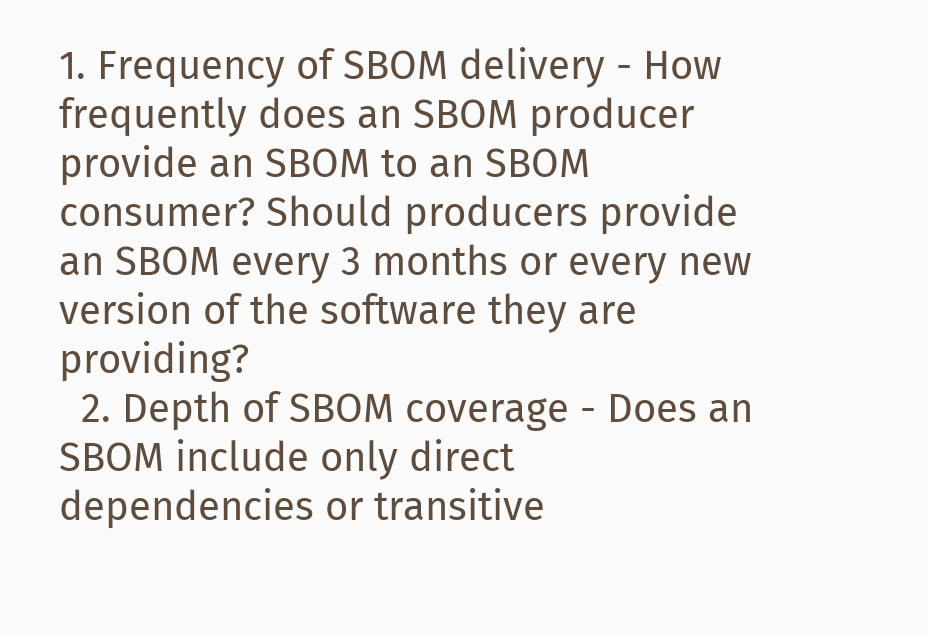1. Frequency of SBOM delivery - How frequently does an SBOM producer provide an SBOM to an SBOM consumer? Should producers provide an SBOM every 3 months or every new version of the software they are providing?
  2. Depth of SBOM coverage - Does an SBOM include only direct dependencies or transitive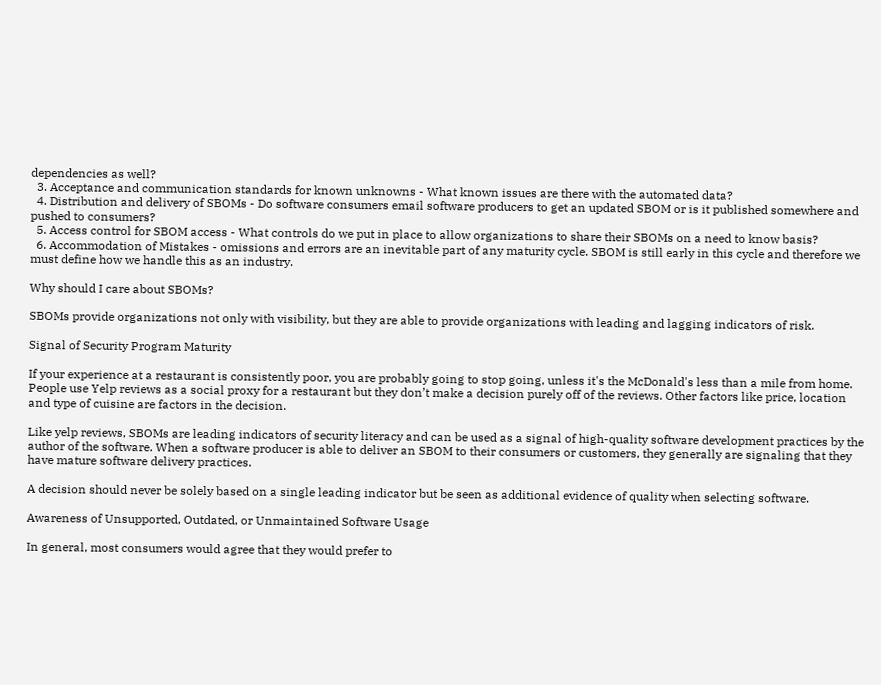dependencies as well?
  3. Acceptance and communication standards for known unknowns - What known issues are there with the automated data?
  4. Distribution and delivery of SBOMs - Do software consumers email software producers to get an updated SBOM or is it published somewhere and pushed to consumers?
  5. Access control for SBOM access - What controls do we put in place to allow organizations to share their SBOMs on a need to know basis?
  6. Accommodation of Mistakes - omissions and errors are an inevitable part of any maturity cycle. SBOM is still early in this cycle and therefore we must define how we handle this as an industry.

Why should I care about SBOMs?

SBOMs provide organizations not only with visibility, but they are able to provide organizations with leading and lagging indicators of risk.

Signal of Security Program Maturity

If your experience at a restaurant is consistently poor, you are probably going to stop going, unless it's the McDonald's less than a mile from home. People use Yelp reviews as a social proxy for a restaurant but they don’t make a decision purely off of the reviews. Other factors like price, location and type of cuisine are factors in the decision.

Like yelp reviews, SBOMs are leading indicators of security literacy and can be used as a signal of high-quality software development practices by the author of the software. When a software producer is able to deliver an SBOM to their consumers or customers, they generally are signaling that they have mature software delivery practices.

A decision should never be solely based on a single leading indicator but be seen as additional evidence of quality when selecting software.

Awareness of Unsupported, Outdated, or Unmaintained Software Usage

In general, most consumers would agree that they would prefer to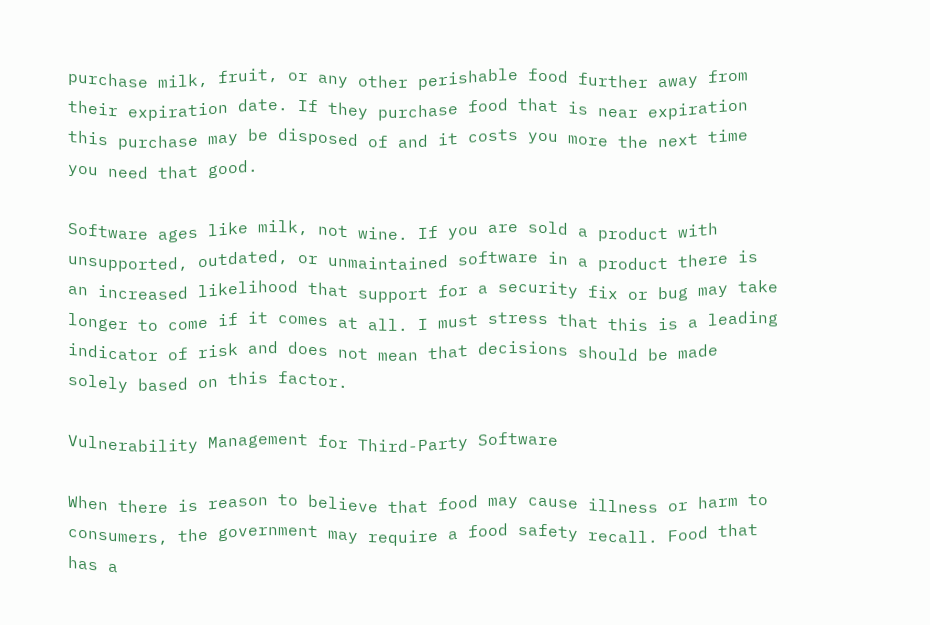purchase milk, fruit, or any other perishable food further away from their expiration date. If they purchase food that is near expiration this purchase may be disposed of and it costs you more the next time you need that good.

Software ages like milk, not wine. If you are sold a product with unsupported, outdated, or unmaintained software in a product there is an increased likelihood that support for a security fix or bug may take longer to come if it comes at all. I must stress that this is a leading indicator of risk and does not mean that decisions should be made solely based on this factor.

Vulnerability Management for Third-Party Software

When there is reason to believe that food may cause illness or harm to consumers, the government may require a food safety recall. Food that has a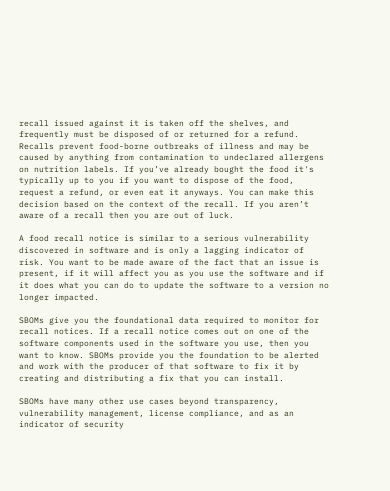recall issued against it is taken off the shelves, and frequently must be disposed of or returned for a refund. Recalls prevent food-borne outbreaks of illness and may be caused by anything from contamination to undeclared allergens on nutrition labels. If you’ve already bought the food it's typically up to you if you want to dispose of the food, request a refund, or even eat it anyways. You can make this decision based on the context of the recall. If you aren’t aware of a recall then you are out of luck.

A food recall notice is similar to a serious vulnerability discovered in software and is only a lagging indicator of risk. You want to be made aware of the fact that an issue is present, if it will affect you as you use the software and if it does what you can do to update the software to a version no longer impacted.

SBOMs give you the foundational data required to monitor for recall notices. If a recall notice comes out on one of the software components used in the software you use, then you want to know. SBOMs provide you the foundation to be alerted and work with the producer of that software to fix it by creating and distributing a fix that you can install.

SBOMs have many other use cases beyond transparency, vulnerability management, license compliance, and as an indicator of security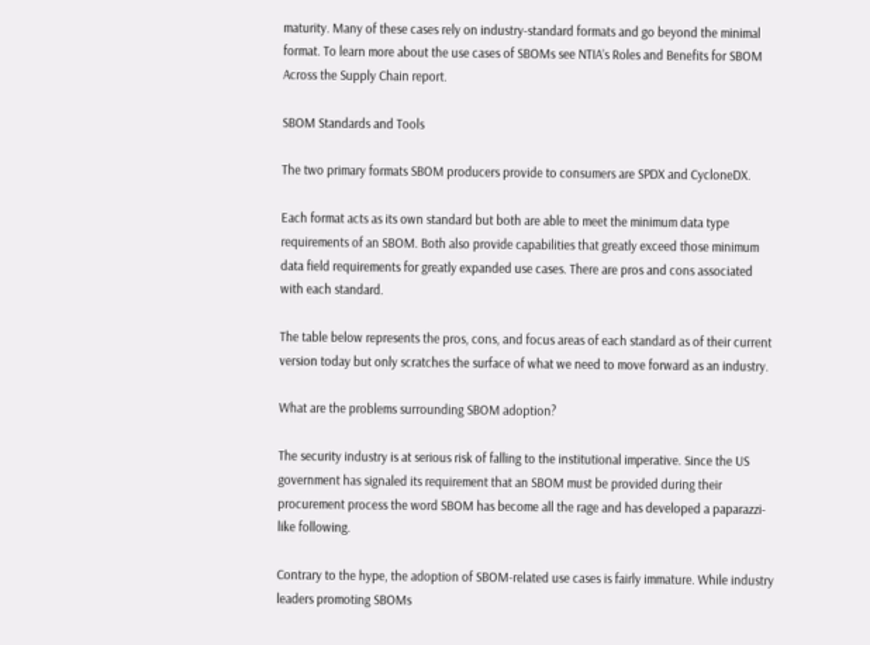maturity. Many of these cases rely on industry-standard formats and go beyond the minimal format. To learn more about the use cases of SBOMs see NTIA’s Roles and Benefits for SBOM Across the Supply Chain report.

SBOM Standards and Tools

The two primary formats SBOM producers provide to consumers are SPDX and CycloneDX.

Each format acts as its own standard but both are able to meet the minimum data type requirements of an SBOM. Both also provide capabilities that greatly exceed those minimum data field requirements for greatly expanded use cases. There are pros and cons associated with each standard.

The table below represents the pros, cons, and focus areas of each standard as of their current version today but only scratches the surface of what we need to move forward as an industry.

What are the problems surrounding SBOM adoption?

The security industry is at serious risk of falling to the institutional imperative. Since the US government has signaled its requirement that an SBOM must be provided during their procurement process the word SBOM has become all the rage and has developed a paparazzi-like following.

Contrary to the hype, the adoption of SBOM-related use cases is fairly immature. While industry leaders promoting SBOMs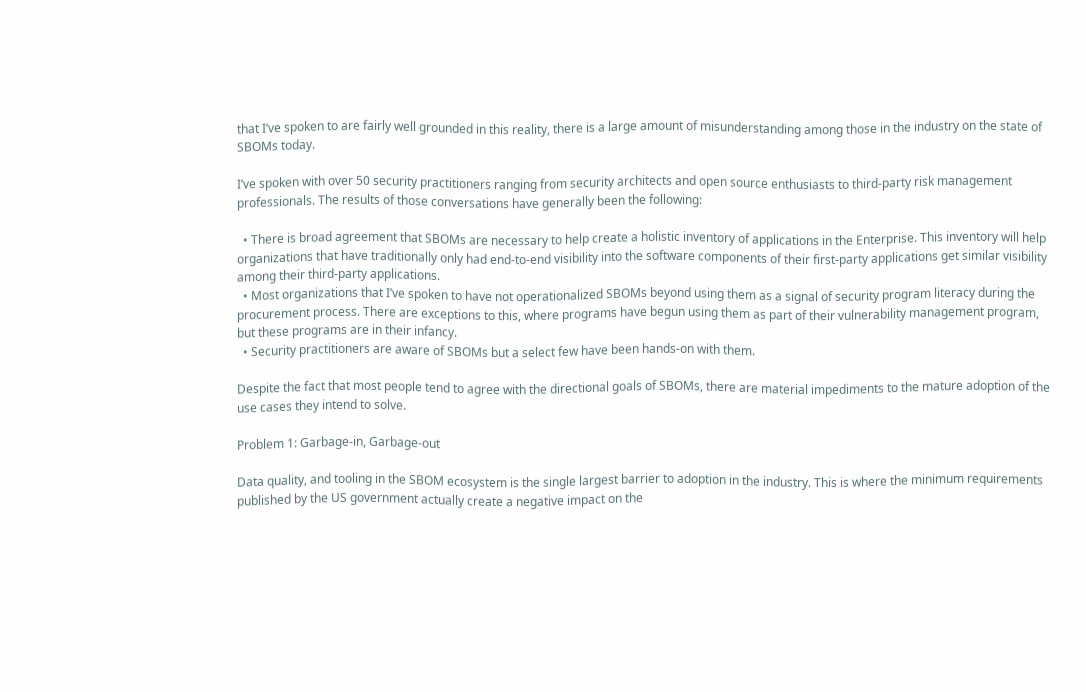that I’ve spoken to are fairly well grounded in this reality, there is a large amount of misunderstanding among those in the industry on the state of SBOMs today.

I’ve spoken with over 50 security practitioners ranging from security architects and open source enthusiasts to third-party risk management professionals. The results of those conversations have generally been the following:

  • There is broad agreement that SBOMs are necessary to help create a holistic inventory of applications in the Enterprise. This inventory will help organizations that have traditionally only had end-to-end visibility into the software components of their first-party applications get similar visibility among their third-party applications.
  • Most organizations that I’ve spoken to have not operationalized SBOMs beyond using them as a signal of security program literacy during the procurement process. There are exceptions to this, where programs have begun using them as part of their vulnerability management program, but these programs are in their infancy.
  • Security practitioners are aware of SBOMs but a select few have been hands-on with them.

Despite the fact that most people tend to agree with the directional goals of SBOMs, there are material impediments to the mature adoption of the use cases they intend to solve.

Problem 1: Garbage-in, Garbage-out

Data quality, and tooling in the SBOM ecosystem is the single largest barrier to adoption in the industry. This is where the minimum requirements published by the US government actually create a negative impact on the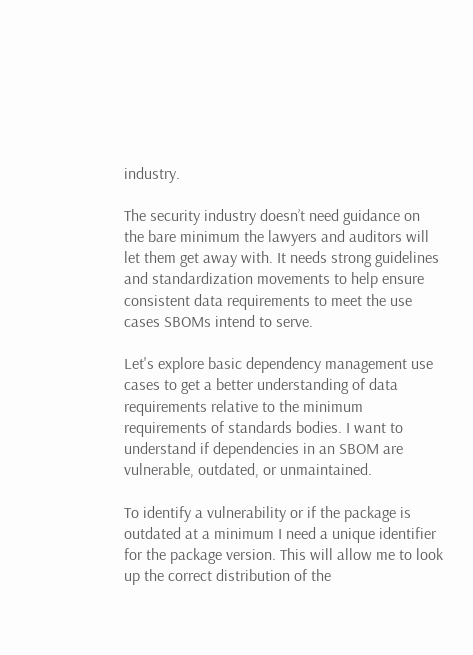industry.

The security industry doesn’t need guidance on the bare minimum the lawyers and auditors will let them get away with. It needs strong guidelines and standardization movements to help ensure consistent data requirements to meet the use cases SBOMs intend to serve.

Let's explore basic dependency management use cases to get a better understanding of data requirements relative to the minimum requirements of standards bodies. I want to understand if dependencies in an SBOM are vulnerable, outdated, or unmaintained.

To identify a vulnerability or if the package is outdated at a minimum I need a unique identifier for the package version. This will allow me to look up the correct distribution of the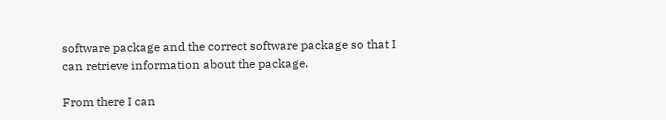software package and the correct software package so that I can retrieve information about the package.

From there I can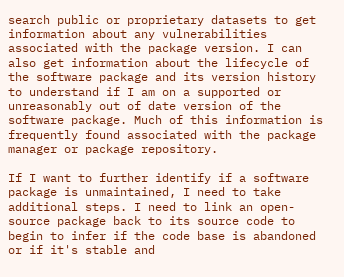search public or proprietary datasets to get information about any vulnerabilities associated with the package version. I can also get information about the lifecycle of the software package and its version history to understand if I am on a supported or unreasonably out of date version of the software package. Much of this information is frequently found associated with the package manager or package repository.

If I want to further identify if a software package is unmaintained, I need to take additional steps. I need to link an open-source package back to its source code to begin to infer if the code base is abandoned or if it's stable and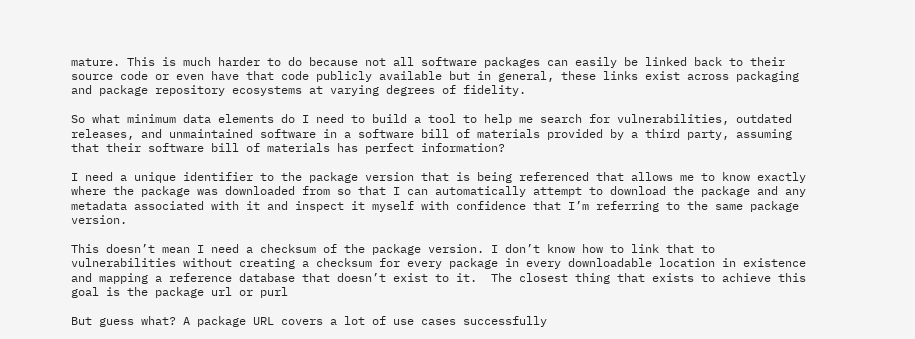mature. This is much harder to do because not all software packages can easily be linked back to their source code or even have that code publicly available but in general, these links exist across packaging and package repository ecosystems at varying degrees of fidelity.

So what minimum data elements do I need to build a tool to help me search for vulnerabilities, outdated releases, and unmaintained software in a software bill of materials provided by a third party, assuming that their software bill of materials has perfect information?

I need a unique identifier to the package version that is being referenced that allows me to know exactly where the package was downloaded from so that I can automatically attempt to download the package and any metadata associated with it and inspect it myself with confidence that I’m referring to the same package version.

This doesn’t mean I need a checksum of the package version. I don’t know how to link that to vulnerabilities without creating a checksum for every package in every downloadable location in existence and mapping a reference database that doesn’t exist to it.  The closest thing that exists to achieve this goal is the package url or purl

But guess what? A package URL covers a lot of use cases successfully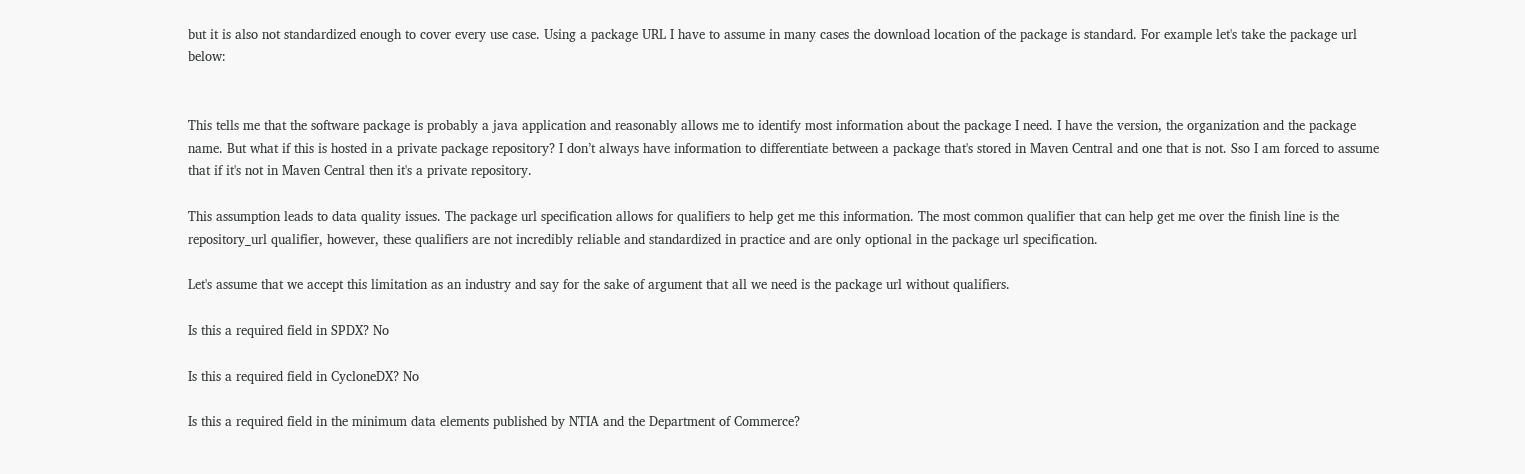but it is also not standardized enough to cover every use case. Using a package URL I have to assume in many cases the download location of the package is standard. For example let's take the package url below:


This tells me that the software package is probably a java application and reasonably allows me to identify most information about the package I need. I have the version, the organization and the package name. But what if this is hosted in a private package repository? I don’t always have information to differentiate between a package that's stored in Maven Central and one that is not. Sso I am forced to assume that if it's not in Maven Central then it's a private repository.

This assumption leads to data quality issues. The package url specification allows for qualifiers to help get me this information. The most common qualifier that can help get me over the finish line is the repository_url qualifier, however, these qualifiers are not incredibly reliable and standardized in practice and are only optional in the package url specification.

Let's assume that we accept this limitation as an industry and say for the sake of argument that all we need is the package url without qualifiers.

Is this a required field in SPDX? No

Is this a required field in CycloneDX? No

Is this a required field in the minimum data elements published by NTIA and the Department of Commerce?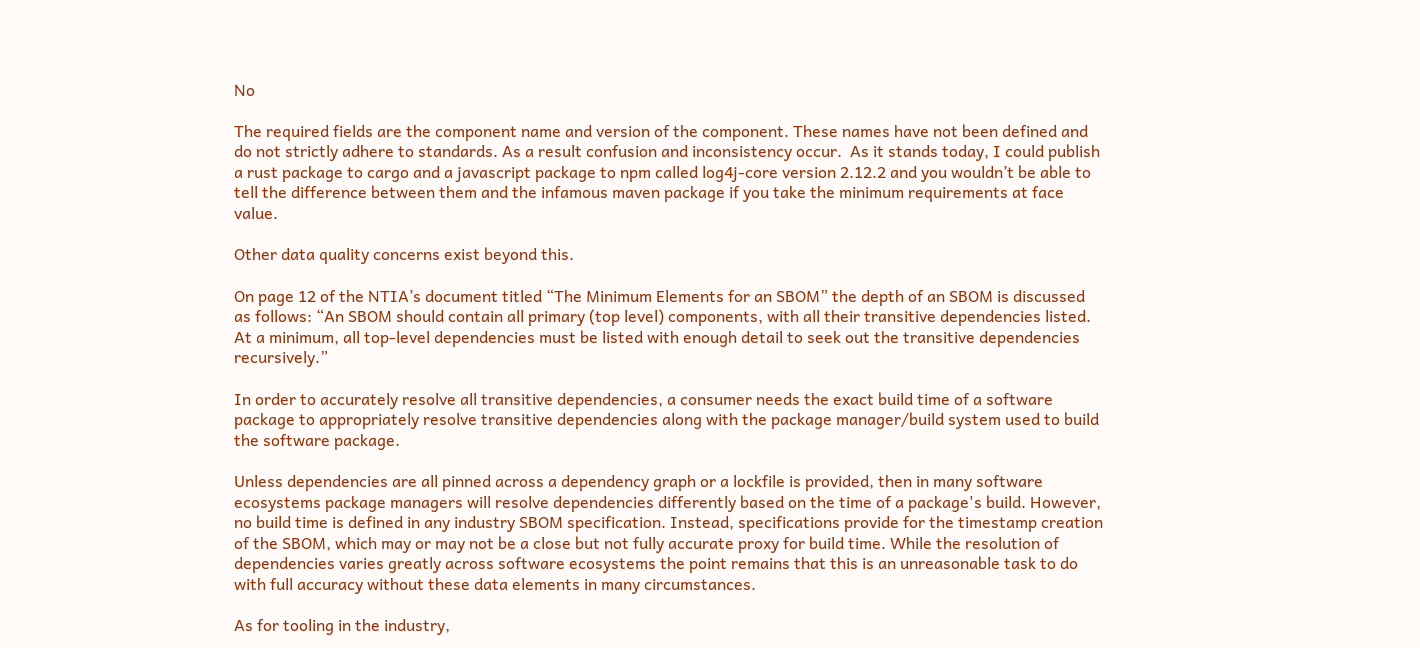No

The required fields are the component name and version of the component. These names have not been defined and do not strictly adhere to standards. As a result confusion and inconsistency occur.  As it stands today, I could publish a rust package to cargo and a javascript package to npm called log4j-core version 2.12.2 and you wouldn’t be able to tell the difference between them and the infamous maven package if you take the minimum requirements at face value.

Other data quality concerns exist beyond this.

On page 12 of the NTIA’s document titled “The Minimum Elements for an SBOM” the depth of an SBOM is discussed as follows: “An SBOM should contain all primary (top level) components, with all their transitive dependencies listed. At a minimum, all top-level dependencies must be listed with enough detail to seek out the transitive dependencies recursively.”

In order to accurately resolve all transitive dependencies, a consumer needs the exact build time of a software package to appropriately resolve transitive dependencies along with the package manager/build system used to build the software package.

Unless dependencies are all pinned across a dependency graph or a lockfile is provided, then in many software ecosystems package managers will resolve dependencies differently based on the time of a package's build. However, no build time is defined in any industry SBOM specification. Instead, specifications provide for the timestamp creation of the SBOM, which may or may not be a close but not fully accurate proxy for build time. While the resolution of dependencies varies greatly across software ecosystems the point remains that this is an unreasonable task to do with full accuracy without these data elements in many circumstances.

As for tooling in the industry,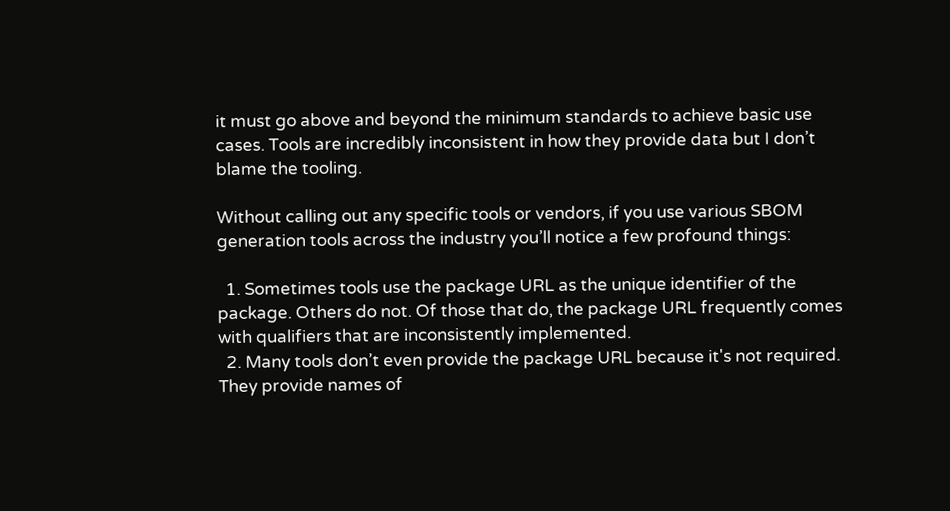it must go above and beyond the minimum standards to achieve basic use cases. Tools are incredibly inconsistent in how they provide data but I don’t blame the tooling.

Without calling out any specific tools or vendors, if you use various SBOM generation tools across the industry you’ll notice a few profound things:

  1. Sometimes tools use the package URL as the unique identifier of the package. Others do not. Of those that do, the package URL frequently comes with qualifiers that are inconsistently implemented.
  2. Many tools don’t even provide the package URL because it's not required. They provide names of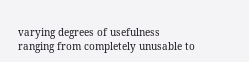varying degrees of usefulness ranging from completely unusable to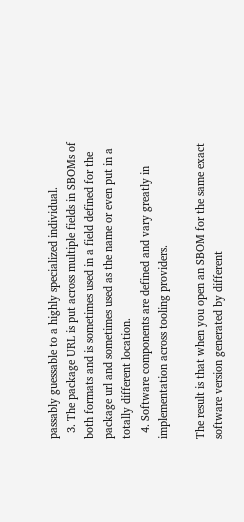passably guessable to a highly specialized individual.
  3. The package URL is put across multiple fields in SBOMs of both formats and is sometimes used in a field defined for the package url and sometimes used as the name or even put in a totally different location.
  4. Software components are defined and vary greatly in implementation across tooling providers.

The result is that when you open an SBOM for the same exact software version generated by different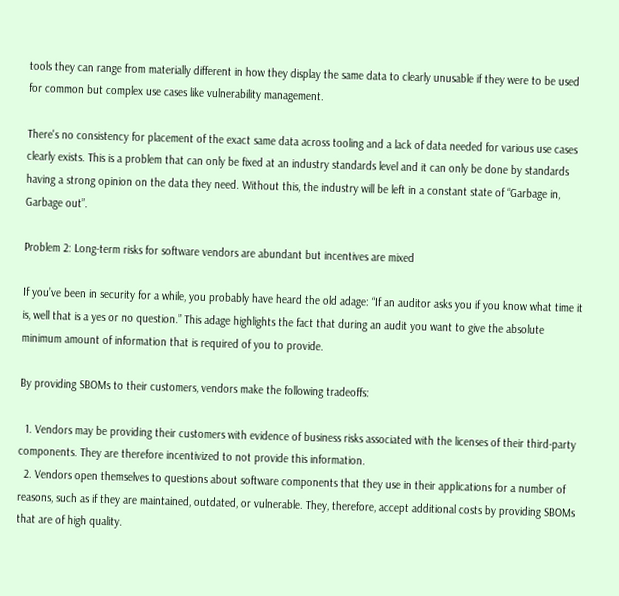tools they can range from materially different in how they display the same data to clearly unusable if they were to be used for common but complex use cases like vulnerability management.

There's no consistency for placement of the exact same data across tooling and a lack of data needed for various use cases clearly exists. This is a problem that can only be fixed at an industry standards level and it can only be done by standards having a strong opinion on the data they need. Without this, the industry will be left in a constant state of “Garbage in, Garbage out”.

Problem 2: Long-term risks for software vendors are abundant but incentives are mixed

If you’ve been in security for a while, you probably have heard the old adage: “If an auditor asks you if you know what time it is, well that is a yes or no question.” This adage highlights the fact that during an audit you want to give the absolute minimum amount of information that is required of you to provide.

By providing SBOMs to their customers, vendors make the following tradeoffs:

  1. Vendors may be providing their customers with evidence of business risks associated with the licenses of their third-party components. They are therefore incentivized to not provide this information.
  2. Vendors open themselves to questions about software components that they use in their applications for a number of reasons, such as if they are maintained, outdated, or vulnerable. They, therefore, accept additional costs by providing SBOMs that are of high quality.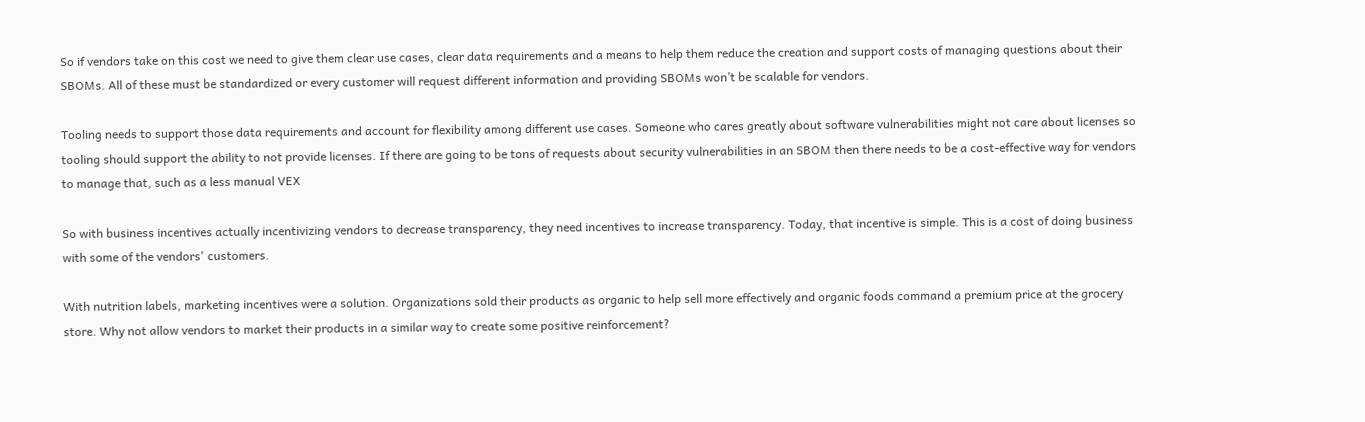So if vendors take on this cost we need to give them clear use cases, clear data requirements and a means to help them reduce the creation and support costs of managing questions about their SBOMs. All of these must be standardized or every customer will request different information and providing SBOMs won’t be scalable for vendors.

Tooling needs to support those data requirements and account for flexibility among different use cases. Someone who cares greatly about software vulnerabilities might not care about licenses so tooling should support the ability to not provide licenses. If there are going to be tons of requests about security vulnerabilities in an SBOM then there needs to be a cost-effective way for vendors to manage that, such as a less manual VEX

So with business incentives actually incentivizing vendors to decrease transparency, they need incentives to increase transparency. Today, that incentive is simple. This is a cost of doing business with some of the vendors' customers.

With nutrition labels, marketing incentives were a solution. Organizations sold their products as organic to help sell more effectively and organic foods command a premium price at the grocery store. Why not allow vendors to market their products in a similar way to create some positive reinforcement?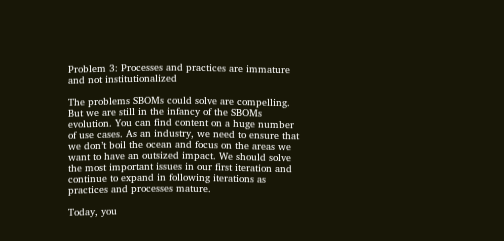Problem 3: Processes and practices are immature and not institutionalized

The problems SBOMs could solve are compelling. But we are still in the infancy of the SBOMs evolution. You can find content on a huge number of use cases. As an industry, we need to ensure that we don’t boil the ocean and focus on the areas we want to have an outsized impact. We should solve the most important issues in our first iteration and continue to expand in following iterations as practices and processes mature.

Today, you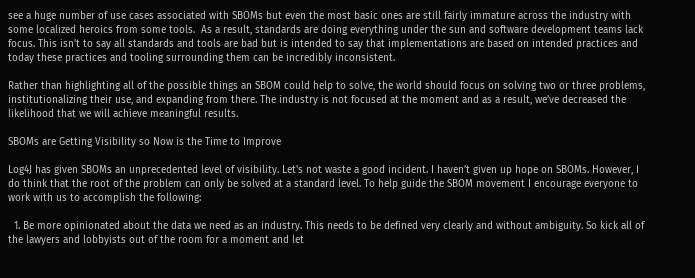see a huge number of use cases associated with SBOMs but even the most basic ones are still fairly immature across the industry with some localized heroics from some tools.  As a result, standards are doing everything under the sun and software development teams lack focus. This isn’t to say all standards and tools are bad but is intended to say that implementations are based on intended practices and today these practices and tooling surrounding them can be incredibly inconsistent.

Rather than highlighting all of the possible things an SBOM could help to solve, the world should focus on solving two or three problems, institutionalizing their use, and expanding from there. The industry is not focused at the moment and as a result, we’ve decreased the likelihood that we will achieve meaningful results.

SBOMs are Getting Visibility so Now is the Time to Improve

Log4J has given SBOMs an unprecedented level of visibility. Let's not waste a good incident. I haven’t given up hope on SBOMs. However, I do think that the root of the problem can only be solved at a standard level. To help guide the SBOM movement I encourage everyone to work with us to accomplish the following:

  1. Be more opinionated about the data we need as an industry. This needs to be defined very clearly and without ambiguity. So kick all of the lawyers and lobbyists out of the room for a moment and let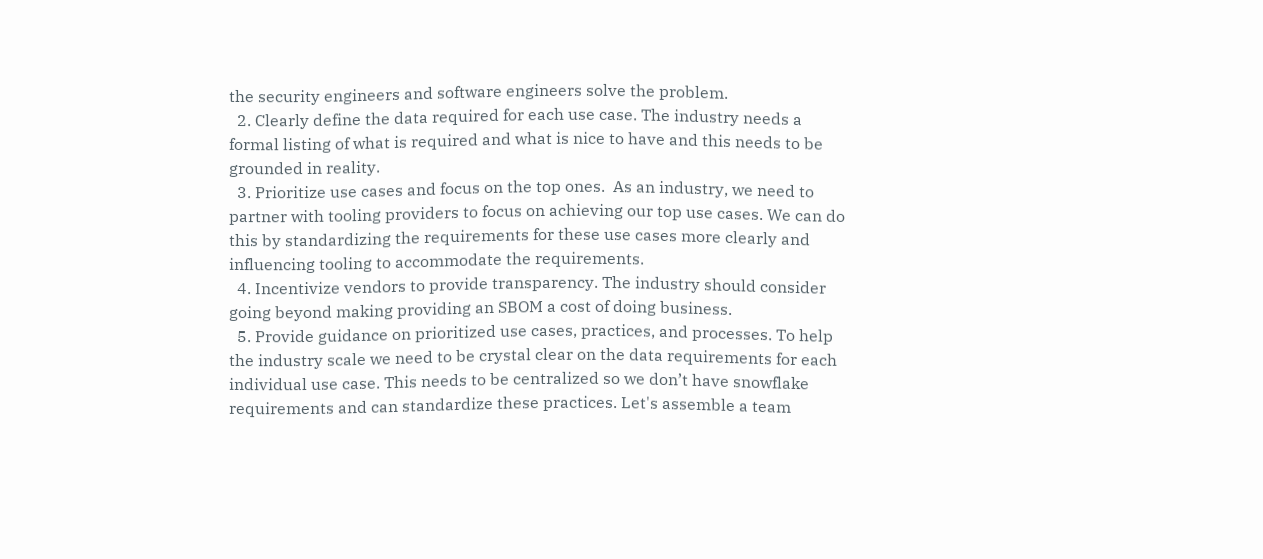the security engineers and software engineers solve the problem.
  2. Clearly define the data required for each use case. The industry needs a formal listing of what is required and what is nice to have and this needs to be grounded in reality.
  3. Prioritize use cases and focus on the top ones.  As an industry, we need to partner with tooling providers to focus on achieving our top use cases. We can do this by standardizing the requirements for these use cases more clearly and influencing tooling to accommodate the requirements.
  4. Incentivize vendors to provide transparency. The industry should consider going beyond making providing an SBOM a cost of doing business.
  5. Provide guidance on prioritized use cases, practices, and processes. To help the industry scale we need to be crystal clear on the data requirements for each individual use case. This needs to be centralized so we don’t have snowflake requirements and can standardize these practices. Let's assemble a team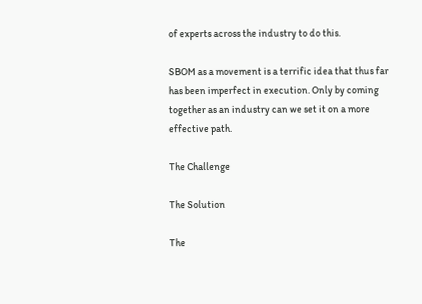of experts across the industry to do this.

SBOM as a movement is a terrific idea that thus far has been imperfect in execution. Only by coming together as an industry can we set it on a more effective path.

The Challenge

The Solution

The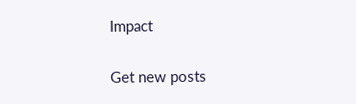Impact

Get new posts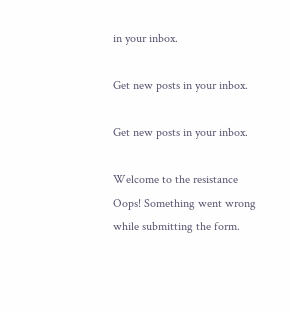in your inbox.

Get new posts in your inbox.

Get new posts in your inbox.

Welcome to the resistance
Oops! Something went wrong while submitting the form.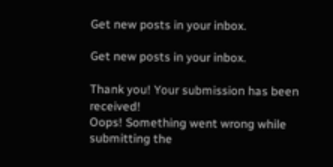Get new posts in your inbox.

Get new posts in your inbox.

Thank you! Your submission has been received!
Oops! Something went wrong while submitting the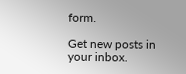form.

Get new posts in your inbox.